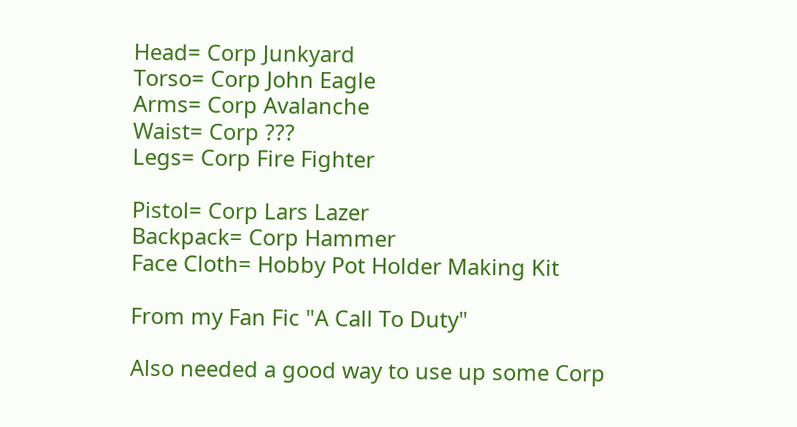Head= Corp Junkyard
Torso= Corp John Eagle
Arms= Corp Avalanche
Waist= Corp ???
Legs= Corp Fire Fighter

Pistol= Corp Lars Lazer
Backpack= Corp Hammer
Face Cloth= Hobby Pot Holder Making Kit

From my Fan Fic "A Call To Duty"

Also needed a good way to use up some Corp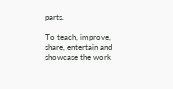parts.

To teach, improve, share, entertain and showcase the work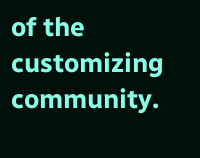of the customizing community.